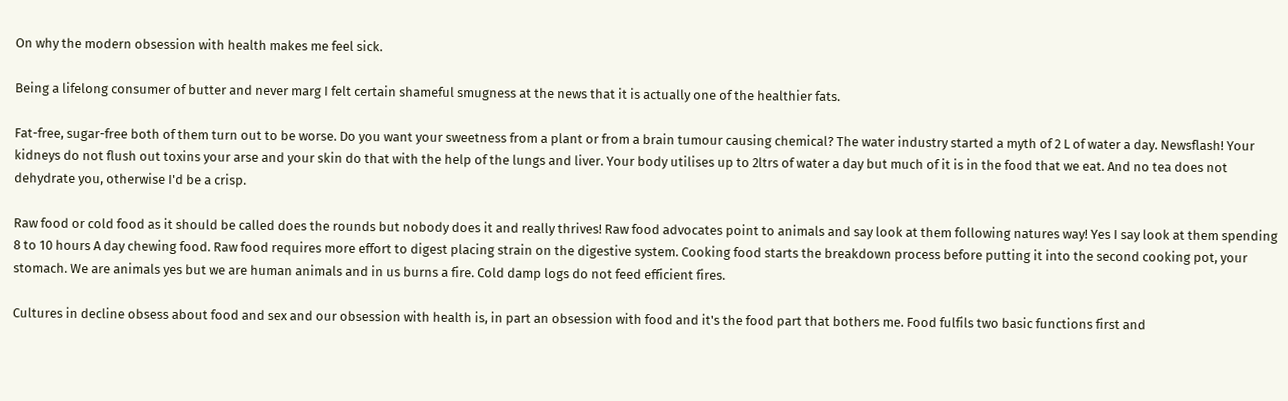On why the modern obsession with health makes me feel sick.

Being a lifelong consumer of butter and never marg I felt certain shameful smugness at the news that it is actually one of the healthier fats.

Fat-free, sugar-free both of them turn out to be worse. Do you want your sweetness from a plant or from a brain tumour causing chemical? The water industry started a myth of 2 L of water a day. Newsflash! Your kidneys do not flush out toxins your arse and your skin do that with the help of the lungs and liver. Your body utilises up to 2ltrs of water a day but much of it is in the food that we eat. And no tea does not dehydrate you, otherwise I'd be a crisp.

Raw food or cold food as it should be called does the rounds but nobody does it and really thrives! Raw food advocates point to animals and say look at them following natures way! Yes I say look at them spending 8 to 10 hours A day chewing food. Raw food requires more effort to digest placing strain on the digestive system. Cooking food starts the breakdown process before putting it into the second cooking pot, your stomach. We are animals yes but we are human animals and in us burns a fire. Cold damp logs do not feed efficient fires.

Cultures in decline obsess about food and sex and our obsession with health is, in part an obsession with food and it's the food part that bothers me. Food fulfils two basic functions first and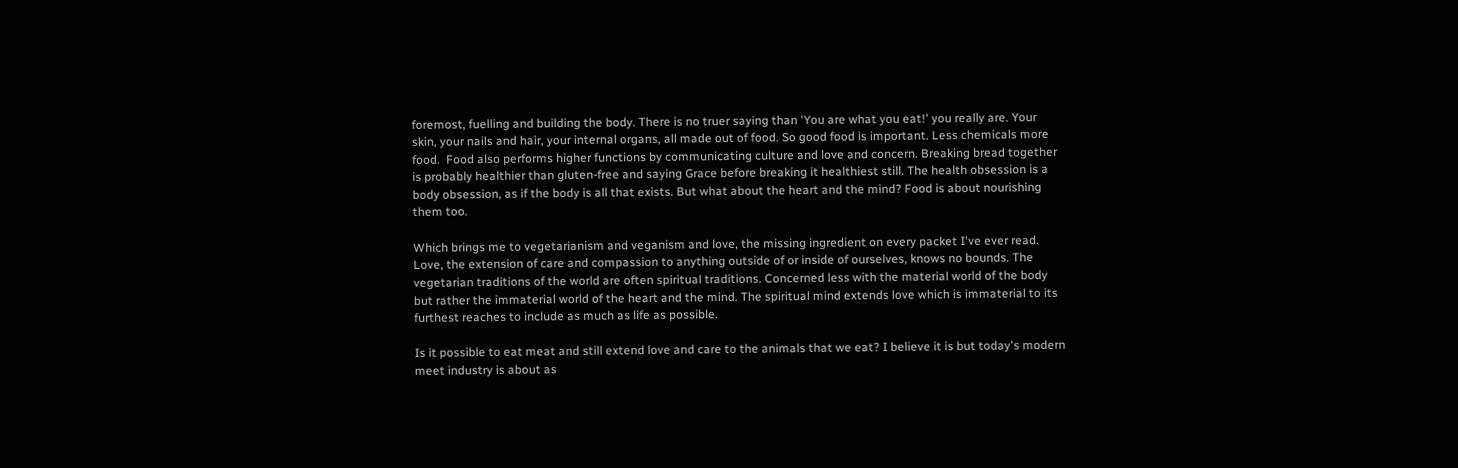foremost, fuelling and building the body. There is no truer saying than 'You are what you eat!' you really are. Your skin, your nails and hair, your internal organs, all made out of food. So good food is important. Less chemicals more food.  Food also performs higher functions by communicating culture and love and concern. Breaking bread together is probably healthier than gluten-free and saying Grace before breaking it healthiest still. The health obsession is a body obsession, as if the body is all that exists. But what about the heart and the mind? Food is about nourishing them too.

Which brings me to vegetarianism and veganism and love, the missing ingredient on every packet I've ever read. Love, the extension of care and compassion to anything outside of or inside of ourselves, knows no bounds. The vegetarian traditions of the world are often spiritual traditions. Concerned less with the material world of the body but rather the immaterial world of the heart and the mind. The spiritual mind extends love which is immaterial to its furthest reaches to include as much as life as possible.

Is it possible to eat meat and still extend love and care to the animals that we eat? I believe it is but today's modern meet industry is about as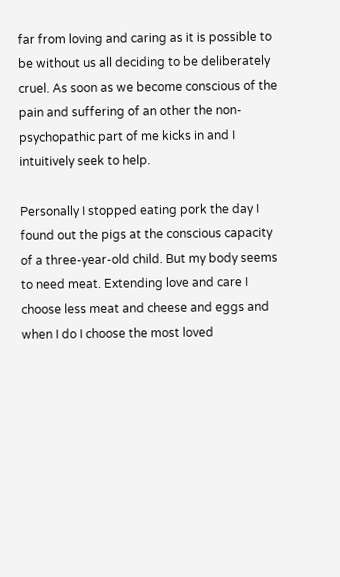far from loving and caring as it is possible to be without us all deciding to be deliberately cruel. As soon as we become conscious of the pain and suffering of an other the non-psychopathic part of me kicks in and I intuitively seek to help.

Personally I stopped eating pork the day I found out the pigs at the conscious capacity of a three-year-old child. But my body seems to need meat. Extending love and care I choose less meat and cheese and eggs and when I do I choose the most loved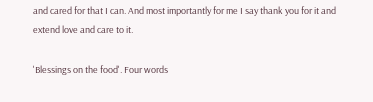and cared for that I can. And most importantly for me I say thank you for it and extend love and care to it.

'Blessings on the food'. Four words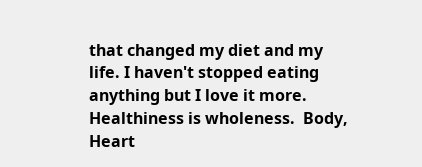that changed my diet and my life. I haven't stopped eating anything but I love it more. Healthiness is wholeness.  Body, Heart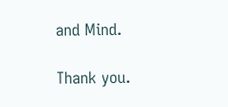and Mind.

Thank you.